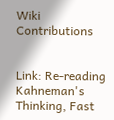Wiki Contributions


Link: Re-reading Kahneman's Thinking, Fast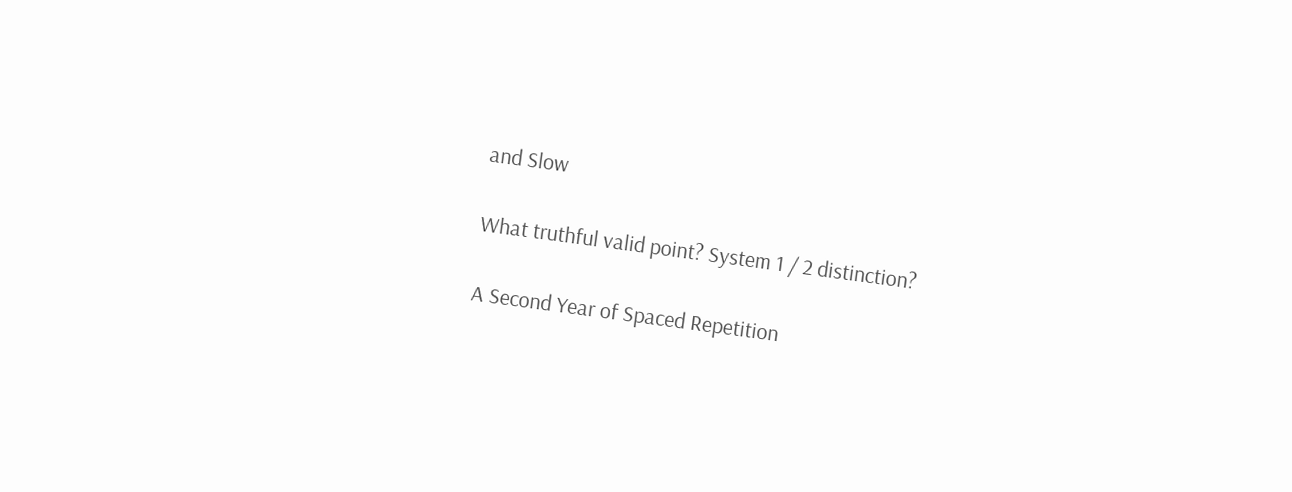and Slow

What truthful valid point? System 1 / 2 distinction?

A Second Year of Spaced Repetition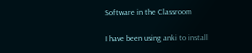Software in the Classroom

I have been using anki to install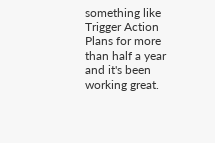something like Trigger Action Plans for more than half a year and it's been working great.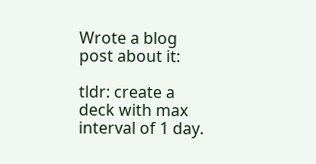Wrote a blog post about it:

tldr: create a deck with max interval of 1 day.